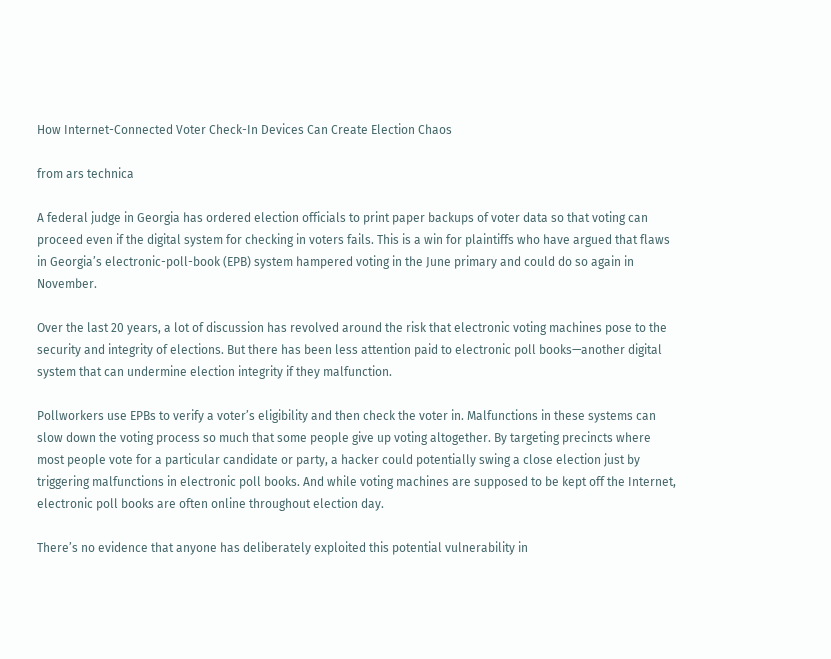How Internet-Connected Voter Check-In Devices Can Create Election Chaos

from ars technica

A federal judge in Georgia has ordered election officials to print paper backups of voter data so that voting can proceed even if the digital system for checking in voters fails. This is a win for plaintiffs who have argued that flaws in Georgia’s electronic-poll-book (EPB) system hampered voting in the June primary and could do so again in November.

Over the last 20 years, a lot of discussion has revolved around the risk that electronic voting machines pose to the security and integrity of elections. But there has been less attention paid to electronic poll books—another digital system that can undermine election integrity if they malfunction.

Pollworkers use EPBs to verify a voter’s eligibility and then check the voter in. Malfunctions in these systems can slow down the voting process so much that some people give up voting altogether. By targeting precincts where most people vote for a particular candidate or party, a hacker could potentially swing a close election just by triggering malfunctions in electronic poll books. And while voting machines are supposed to be kept off the Internet, electronic poll books are often online throughout election day.

There’s no evidence that anyone has deliberately exploited this potential vulnerability in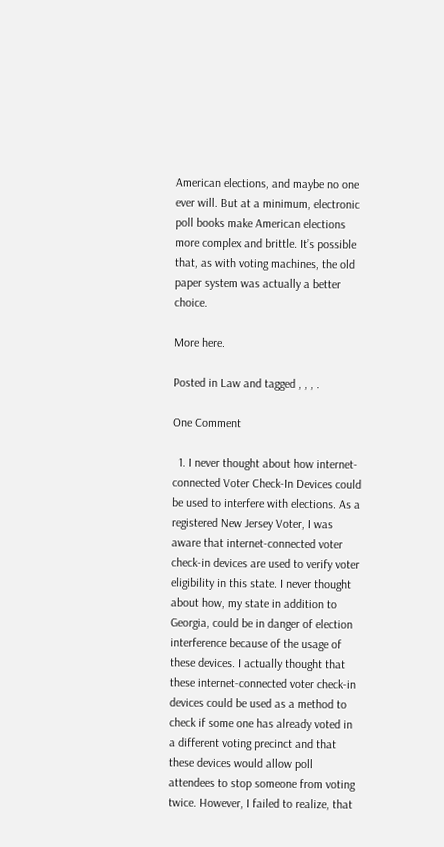American elections, and maybe no one ever will. But at a minimum, electronic poll books make American elections more complex and brittle. It’s possible that, as with voting machines, the old paper system was actually a better choice.

More here.

Posted in Law and tagged , , , .

One Comment

  1. I never thought about how internet-connected Voter Check-In Devices could be used to interfere with elections. As a registered New Jersey Voter, I was aware that internet-connected voter check-in devices are used to verify voter eligibility in this state. I never thought about how, my state in addition to Georgia, could be in danger of election interference because of the usage of these devices. I actually thought that these internet-connected voter check-in devices could be used as a method to check if some one has already voted in a different voting precinct and that these devices would allow poll attendees to stop someone from voting twice. However, I failed to realize, that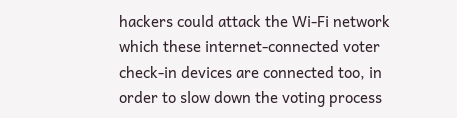hackers could attack the Wi-Fi network which these internet-connected voter check-in devices are connected too, in order to slow down the voting process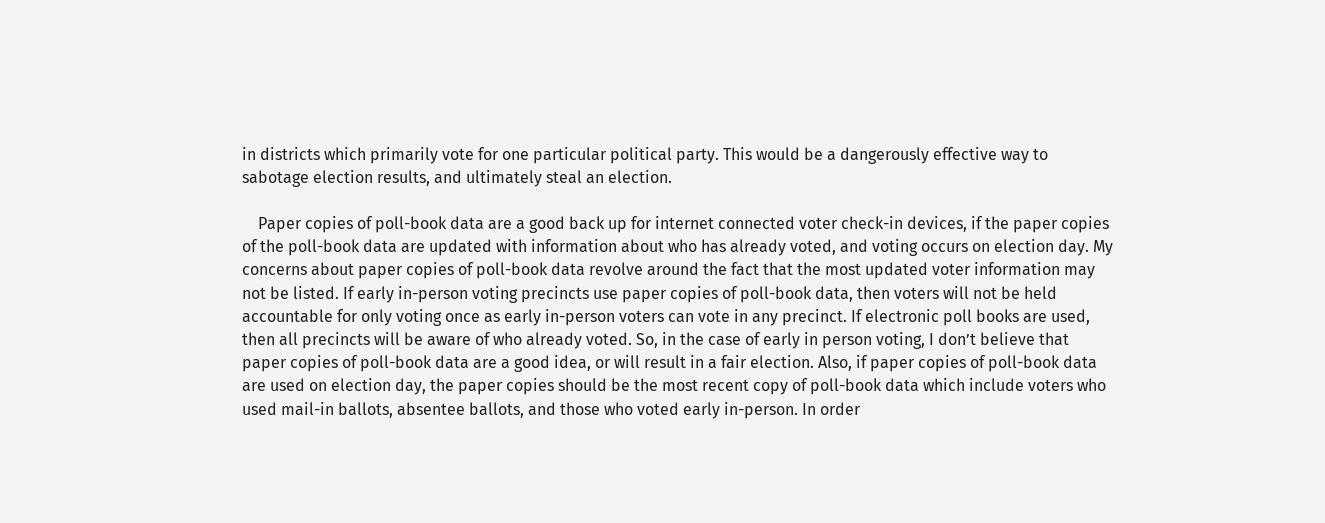in districts which primarily vote for one particular political party. This would be a dangerously effective way to sabotage election results, and ultimately steal an election.

    Paper copies of poll-book data are a good back up for internet connected voter check-in devices, if the paper copies of the poll-book data are updated with information about who has already voted, and voting occurs on election day. My concerns about paper copies of poll-book data revolve around the fact that the most updated voter information may not be listed. If early in-person voting precincts use paper copies of poll-book data, then voters will not be held accountable for only voting once as early in-person voters can vote in any precinct. If electronic poll books are used, then all precincts will be aware of who already voted. So, in the case of early in person voting, I don’t believe that paper copies of poll-book data are a good idea, or will result in a fair election. Also, if paper copies of poll-book data are used on election day, the paper copies should be the most recent copy of poll-book data which include voters who used mail-in ballots, absentee ballots, and those who voted early in-person. In order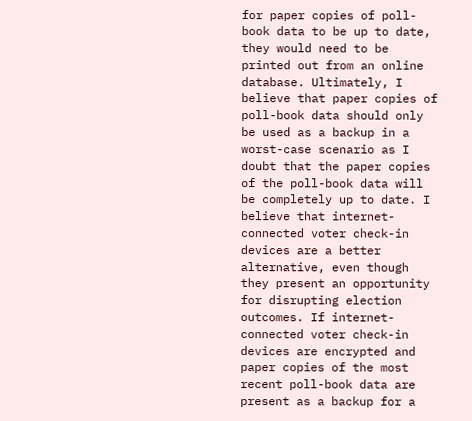for paper copies of poll-book data to be up to date, they would need to be printed out from an online database. Ultimately, I believe that paper copies of poll-book data should only be used as a backup in a worst-case scenario as I doubt that the paper copies of the poll-book data will be completely up to date. I believe that internet-connected voter check-in devices are a better alternative, even though they present an opportunity for disrupting election outcomes. If internet-connected voter check-in devices are encrypted and paper copies of the most recent poll-book data are present as a backup for a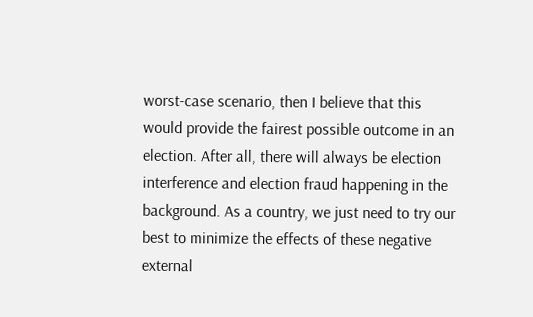worst-case scenario, then I believe that this would provide the fairest possible outcome in an election. After all, there will always be election interference and election fraud happening in the background. As a country, we just need to try our best to minimize the effects of these negative external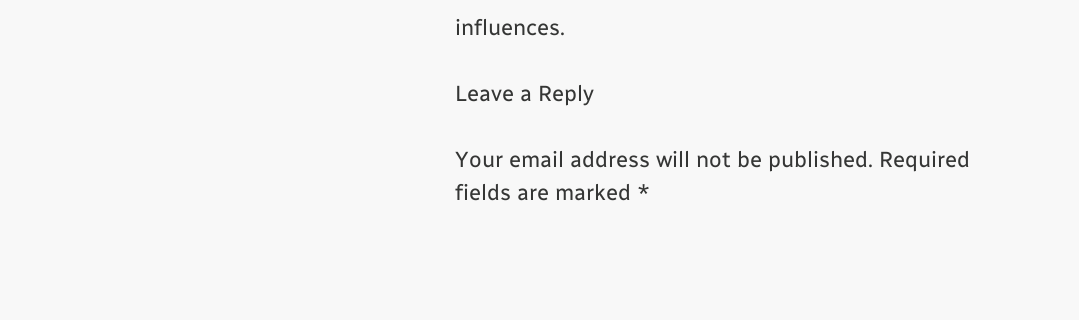influences.

Leave a Reply

Your email address will not be published. Required fields are marked *